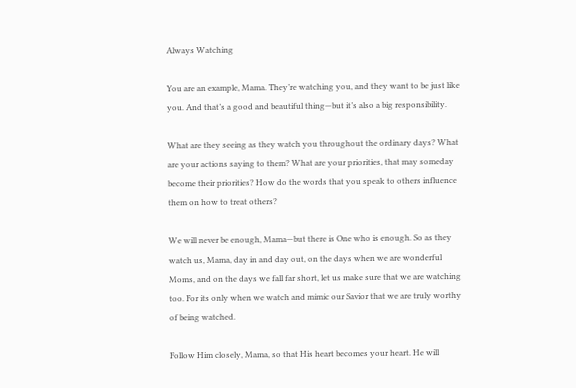Always Watching

You are an example, Mama. They’re watching you, and they want to be just like you. And that’s a good and beautiful thing—but it’s also a big responsibility.

What are they seeing as they watch you throughout the ordinary days? What are your actions saying to them? What are your priorities, that may someday become their priorities? How do the words that you speak to others influence them on how to treat others?

We will never be enough, Mama—but there is One who is enough. So as they watch us, Mama, day in and day out, on the days when we are wonderful Moms, and on the days we fall far short, let us make sure that we are watching too. For its only when we watch and mimic our Savior that we are truly worthy of being watched.

Follow Him closely, Mama, so that His heart becomes your heart. He will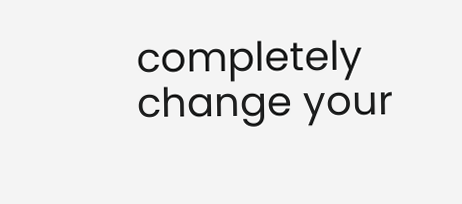completely change your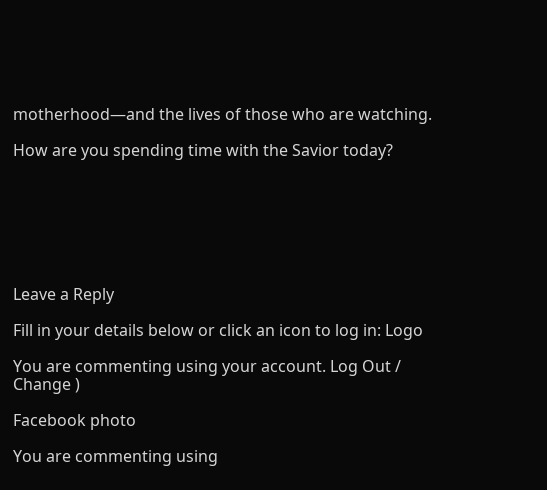motherhood—and the lives of those who are watching.

How are you spending time with the Savior today?







Leave a Reply

Fill in your details below or click an icon to log in: Logo

You are commenting using your account. Log Out /  Change )

Facebook photo

You are commenting using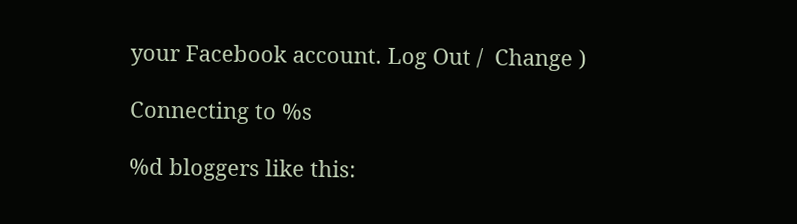your Facebook account. Log Out /  Change )

Connecting to %s

%d bloggers like this: